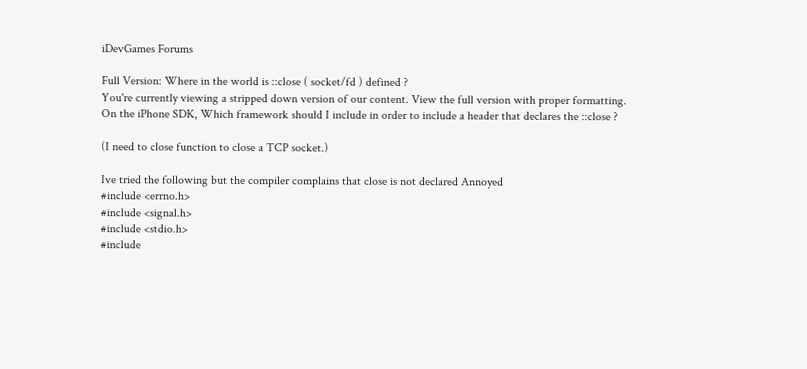iDevGames Forums

Full Version: Where in the world is ::close ( socket/fd ) defined ?
You're currently viewing a stripped down version of our content. View the full version with proper formatting.
On the iPhone SDK, Which framework should I include in order to include a header that declares the ::close ?

(I need to close function to close a TCP socket.)

Ive tried the following but the compiler complains that close is not declared Annoyed
#include <errno.h>
#include <signal.h>
#include <stdio.h>
#include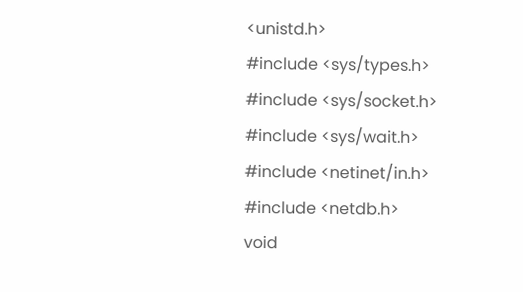<unistd.h>
#include <sys/types.h>
#include <sys/socket.h>
#include <sys/wait.h>
#include <netinet/in.h>
#include <netdb.h>
void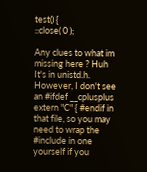test() {
::close( 0 );

Any clues to what im missing here ? Huh
It's in unistd.h. However, I don't see an #ifdef __cplusplus extern "C" { #endif in that file, so you may need to wrap the #include in one yourself if you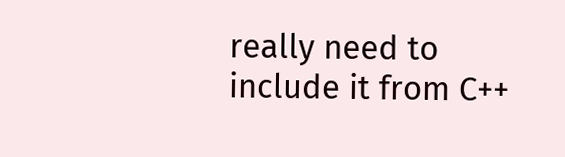really need to include it from C++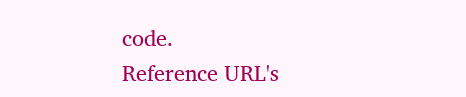code.
Reference URL's